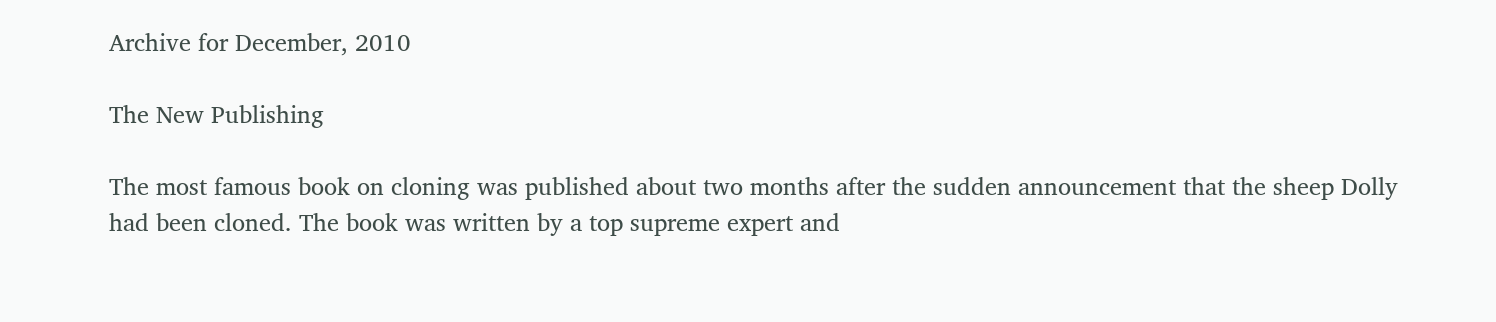Archive for December, 2010

The New Publishing

The most famous book on cloning was published about two months after the sudden announcement that the sheep Dolly had been cloned. The book was written by a top supreme expert and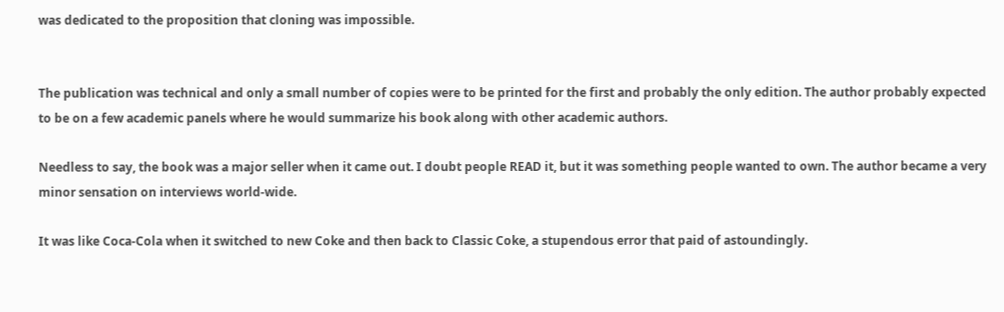was dedicated to the proposition that cloning was impossible.


The publication was technical and only a small number of copies were to be printed for the first and probably the only edition. The author probably expected to be on a few academic panels where he would summarize his book along with other academic authors.

Needless to say, the book was a major seller when it came out. I doubt people READ it, but it was something people wanted to own. The author became a very minor sensation on interviews world-wide.

It was like Coca-Cola when it switched to new Coke and then back to Classic Coke, a stupendous error that paid of astoundingly.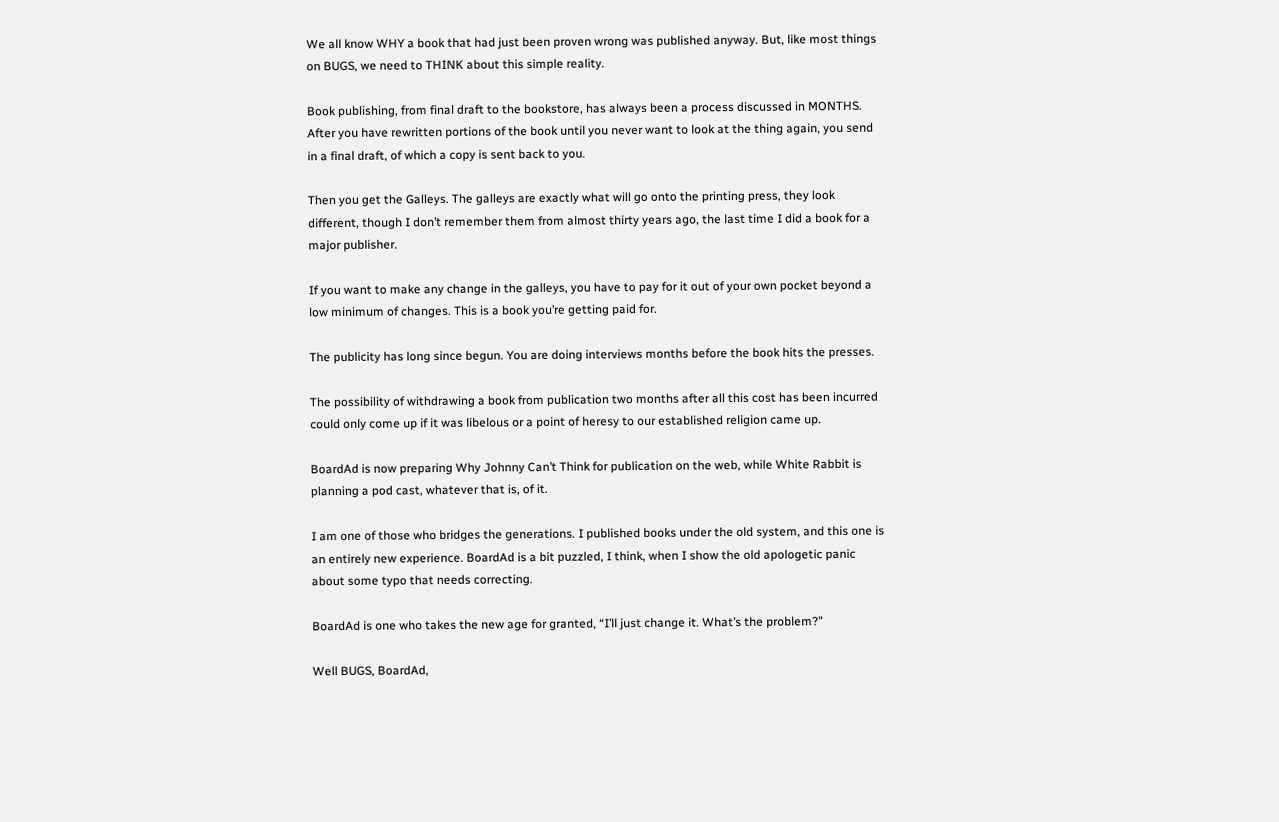We all know WHY a book that had just been proven wrong was published anyway. But, like most things on BUGS, we need to THINK about this simple reality.

Book publishing, from final draft to the bookstore, has always been a process discussed in MONTHS. After you have rewritten portions of the book until you never want to look at the thing again, you send in a final draft, of which a copy is sent back to you.

Then you get the Galleys. The galleys are exactly what will go onto the printing press, they look different, though I don’t remember them from almost thirty years ago, the last time I did a book for a major publisher.

If you want to make any change in the galleys, you have to pay for it out of your own pocket beyond a low minimum of changes. This is a book you’re getting paid for.

The publicity has long since begun. You are doing interviews months before the book hits the presses.

The possibility of withdrawing a book from publication two months after all this cost has been incurred could only come up if it was libelous or a point of heresy to our established religion came up.

BoardAd is now preparing Why Johnny Can’t Think for publication on the web, while White Rabbit is planning a pod cast, whatever that is, of it.

I am one of those who bridges the generations. I published books under the old system, and this one is an entirely new experience. BoardAd is a bit puzzled, I think, when I show the old apologetic panic about some typo that needs correcting.

BoardAd is one who takes the new age for granted, “I’ll just change it. What’s the problem?”

Well BUGS, BoardAd,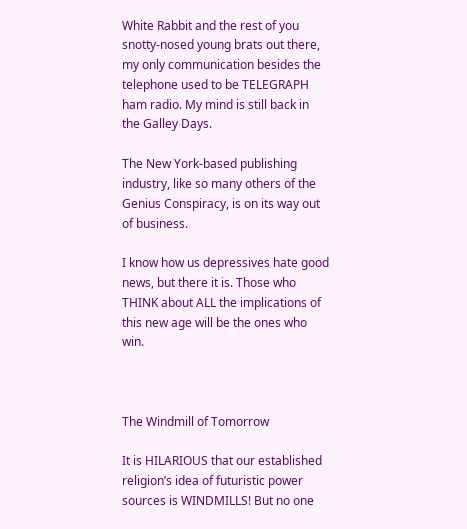White Rabbit and the rest of you snotty-nosed young brats out there, my only communication besides the telephone used to be TELEGRAPH ham radio. My mind is still back in the Galley Days.

The New York-based publishing industry, like so many others of the Genius Conspiracy, is on its way out of business.

I know how us depressives hate good news, but there it is. Those who THINK about ALL the implications of this new age will be the ones who win.



The Windmill of Tomorrow

It is HILARIOUS that our established religion’s idea of futuristic power sources is WINDMILLS! But no one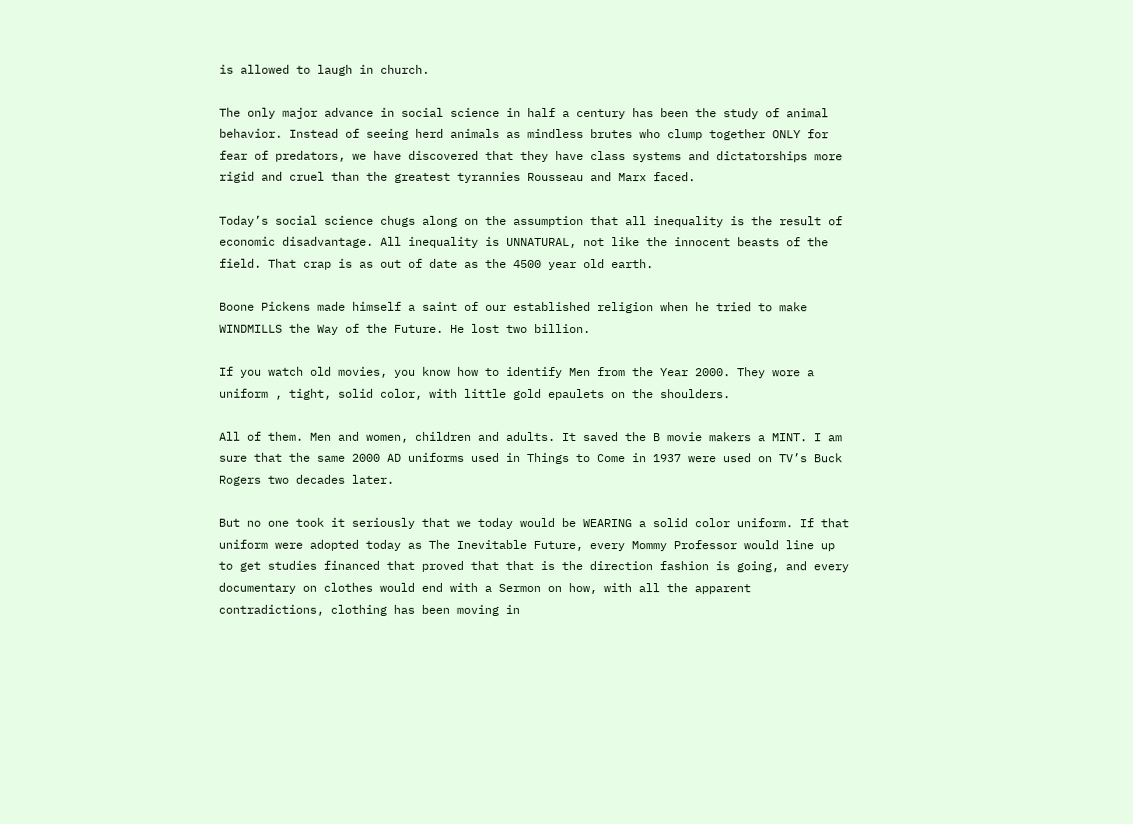is allowed to laugh in church.

The only major advance in social science in half a century has been the study of animal behavior. Instead of seeing herd animals as mindless brutes who clump together ONLY for fear of predators, we have discovered that they have class systems and dictatorships more rigid and cruel than the greatest tyrannies Rousseau and Marx faced.

Today’s social science chugs along on the assumption that all inequality is the result of economic disadvantage. All inequality is UNNATURAL, not like the innocent beasts of the field. That crap is as out of date as the 4500 year old earth.

Boone Pickens made himself a saint of our established religion when he tried to make WINDMILLS the Way of the Future. He lost two billion.

If you watch old movies, you know how to identify Men from the Year 2000. They wore a uniform , tight, solid color, with little gold epaulets on the shoulders.

All of them. Men and women, children and adults. It saved the B movie makers a MINT. I am sure that the same 2000 AD uniforms used in Things to Come in 1937 were used on TV’s Buck Rogers two decades later.

But no one took it seriously that we today would be WEARING a solid color uniform. If that uniform were adopted today as The Inevitable Future, every Mommy Professor would line up to get studies financed that proved that that is the direction fashion is going, and every documentary on clothes would end with a Sermon on how, with all the apparent contradictions, clothing has been moving in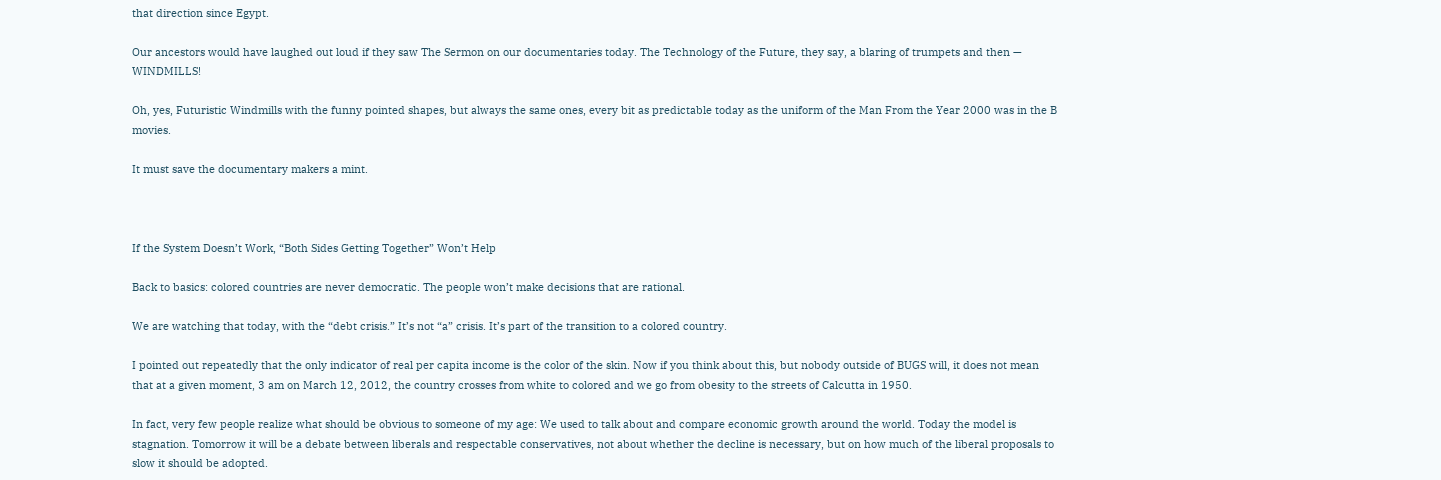that direction since Egypt.

Our ancestors would have laughed out loud if they saw The Sermon on our documentaries today. The Technology of the Future, they say, a blaring of trumpets and then — WINDMILLS!

Oh, yes, Futuristic Windmills with the funny pointed shapes, but always the same ones, every bit as predictable today as the uniform of the Man From the Year 2000 was in the B movies.

It must save the documentary makers a mint.



If the System Doesn’t Work, “Both Sides Getting Together” Won’t Help

Back to basics: colored countries are never democratic. The people won’t make decisions that are rational.

We are watching that today, with the “debt crisis.” It’s not “a” crisis. It’s part of the transition to a colored country.

I pointed out repeatedly that the only indicator of real per capita income is the color of the skin. Now if you think about this, but nobody outside of BUGS will, it does not mean that at a given moment, 3 am on March 12, 2012, the country crosses from white to colored and we go from obesity to the streets of Calcutta in 1950.

In fact, very few people realize what should be obvious to someone of my age: We used to talk about and compare economic growth around the world. Today the model is stagnation. Tomorrow it will be a debate between liberals and respectable conservatives, not about whether the decline is necessary, but on how much of the liberal proposals to slow it should be adopted.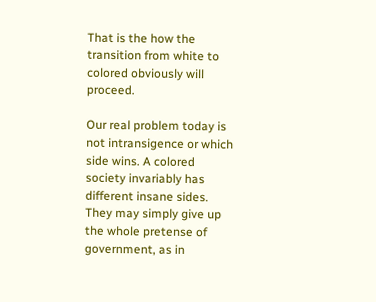That is the how the transition from white to colored obviously will proceed.

Our real problem today is not intransigence or which side wins. A colored society invariably has different insane sides. They may simply give up the whole pretense of government, as in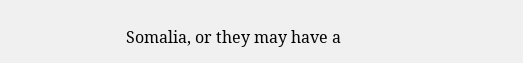Somalia, or they may have a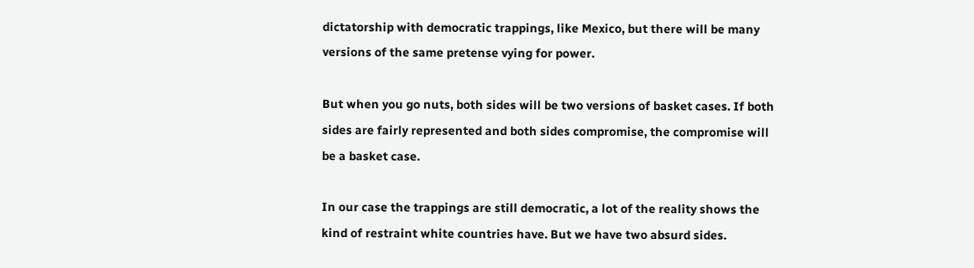dictatorship with democratic trappings, like Mexico, but there will be many versions of the same pretense vying for power.

But when you go nuts, both sides will be two versions of basket cases. If both sides are fairly represented and both sides compromise, the compromise will be a basket case.

In our case the trappings are still democratic, a lot of the reality shows the kind of restraint white countries have. But we have two absurd sides.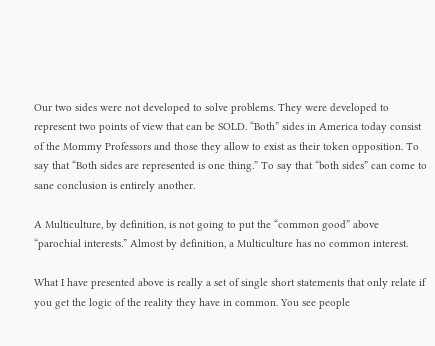Our two sides were not developed to solve problems. They were developed to represent two points of view that can be SOLD. “Both” sides in America today consist of the Mommy Professors and those they allow to exist as their token opposition. To say that “Both sides are represented is one thing.” To say that “both sides” can come to sane conclusion is entirely another.

A Multiculture, by definition, is not going to put the “common good” above “parochial interests.” Almost by definition, a Multiculture has no common interest.

What I have presented above is really a set of single short statements that only relate if you get the logic of the reality they have in common. You see people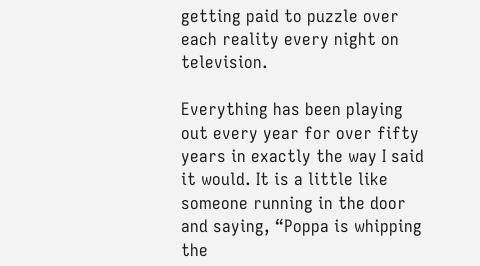getting paid to puzzle over each reality every night on television.

Everything has been playing out every year for over fifty years in exactly the way I said it would. It is a little like someone running in the door and saying, “Poppa is whipping the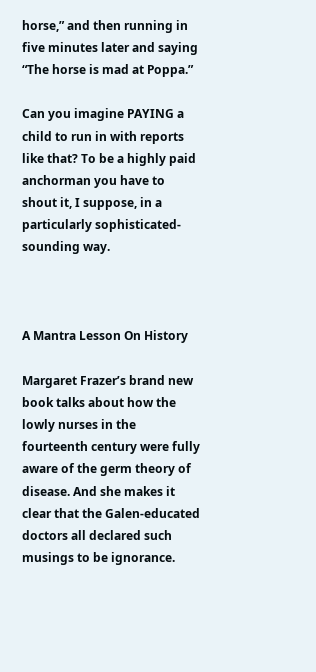horse,” and then running in five minutes later and saying “The horse is mad at Poppa.”

Can you imagine PAYING a child to run in with reports like that? To be a highly paid anchorman you have to shout it, I suppose, in a particularly sophisticated-sounding way.



A Mantra Lesson On History

Margaret Frazer’s brand new book talks about how the lowly nurses in the fourteenth century were fully aware of the germ theory of disease. And she makes it clear that the Galen-educated doctors all declared such musings to be ignorance.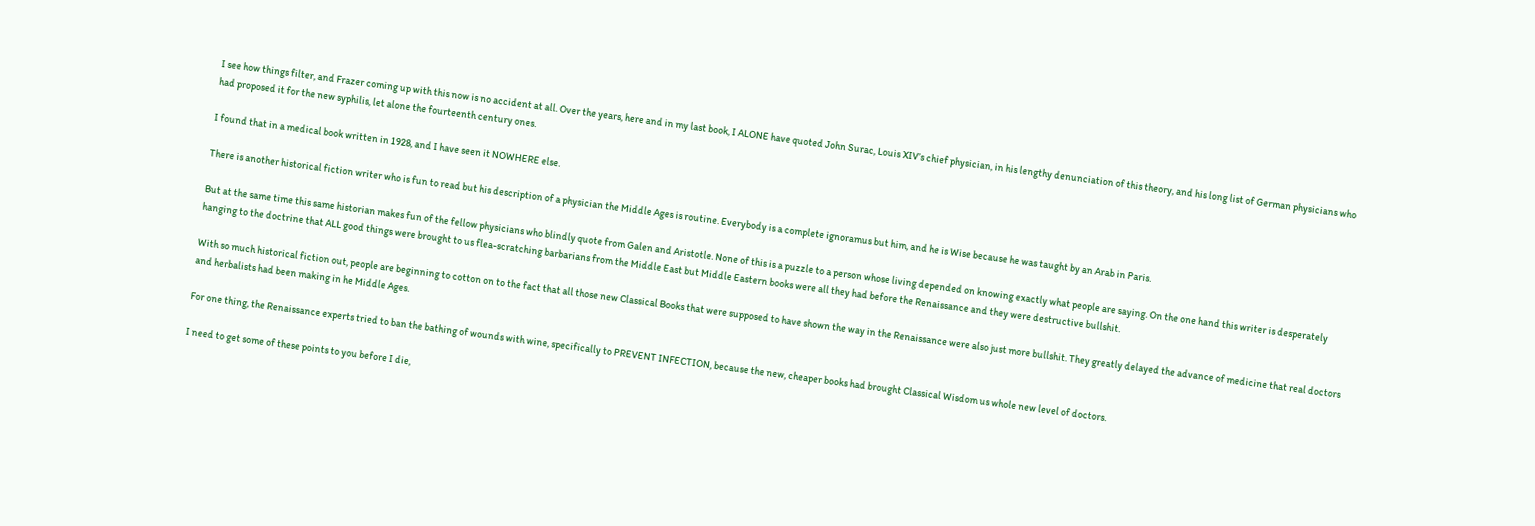I see how things filter, and Frazer coming up with this now is no accident at all. Over the years, here and in my last book, I ALONE have quoted John Surac, Louis XIV’s chief physician, in his lengthy denunciation of this theory, and his long list of German physicians who had proposed it for the new syphilis, let alone the fourteenth century ones.

I found that in a medical book written in 1928, and I have seen it NOWHERE else.

There is another historical fiction writer who is fun to read but his description of a physician the Middle Ages is routine. Everybody is a complete ignoramus but him, and he is Wise because he was taught by an Arab in Paris.

But at the same time this same historian makes fun of the fellow physicians who blindly quote from Galen and Aristotle. None of this is a puzzle to a person whose living depended on knowing exactly what people are saying. On the one hand this writer is desperately hanging to the doctrine that ALL good things were brought to us flea-scratching barbarians from the Middle East but Middle Eastern books were all they had before the Renaissance and they were destructive bullshit.

With so much historical fiction out, people are beginning to cotton on to the fact that all those new Classical Books that were supposed to have shown the way in the Renaissance were also just more bullshit. They greatly delayed the advance of medicine that real doctors and herbalists had been making in he Middle Ages.

For one thing, the Renaissance experts tried to ban the bathing of wounds with wine, specifically to PREVENT INFECTION, because the new, cheaper books had brought Classical Wisdom us whole new level of doctors.

I need to get some of these points to you before I die,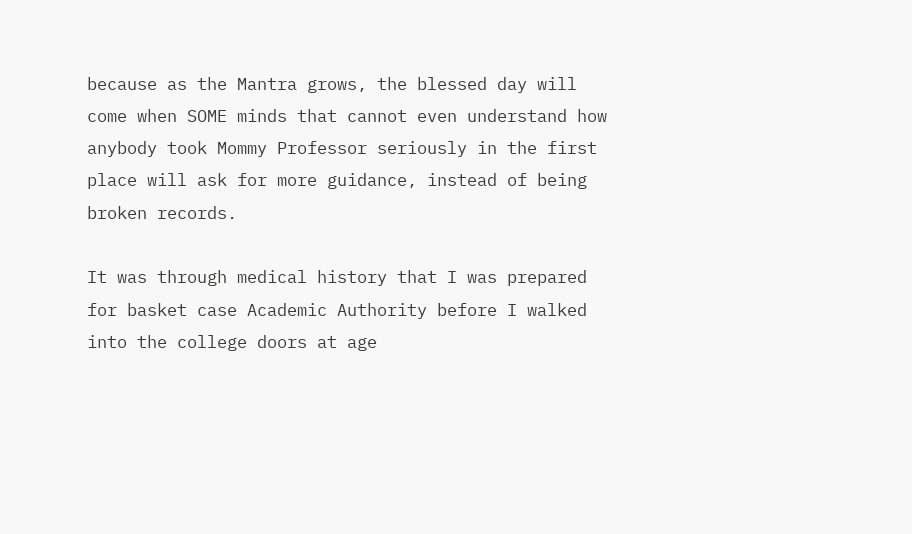because as the Mantra grows, the blessed day will come when SOME minds that cannot even understand how anybody took Mommy Professor seriously in the first place will ask for more guidance, instead of being broken records.

It was through medical history that I was prepared for basket case Academic Authority before I walked into the college doors at age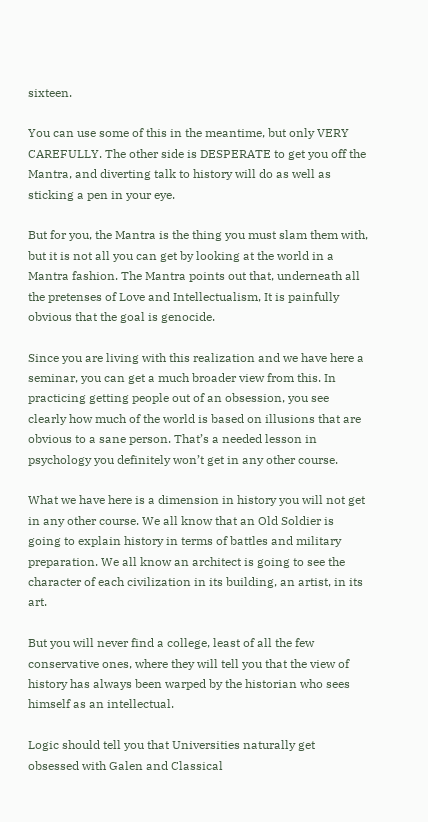sixteen.

You can use some of this in the meantime, but only VERY CAREFULLY. The other side is DESPERATE to get you off the Mantra, and diverting talk to history will do as well as sticking a pen in your eye.

But for you, the Mantra is the thing you must slam them with, but it is not all you can get by looking at the world in a Mantra fashion. The Mantra points out that, underneath all the pretenses of Love and Intellectualism, It is painfully obvious that the goal is genocide.

Since you are living with this realization and we have here a seminar, you can get a much broader view from this. In practicing getting people out of an obsession, you see clearly how much of the world is based on illusions that are obvious to a sane person. That’s a needed lesson in psychology you definitely won’t get in any other course.

What we have here is a dimension in history you will not get in any other course. We all know that an Old Soldier is going to explain history in terms of battles and military preparation. We all know an architect is going to see the character of each civilization in its building, an artist, in its art.

But you will never find a college, least of all the few conservative ones, where they will tell you that the view of history has always been warped by the historian who sees himself as an intellectual.

Logic should tell you that Universities naturally get obsessed with Galen and Classical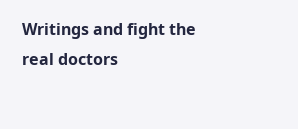Writings and fight the real doctors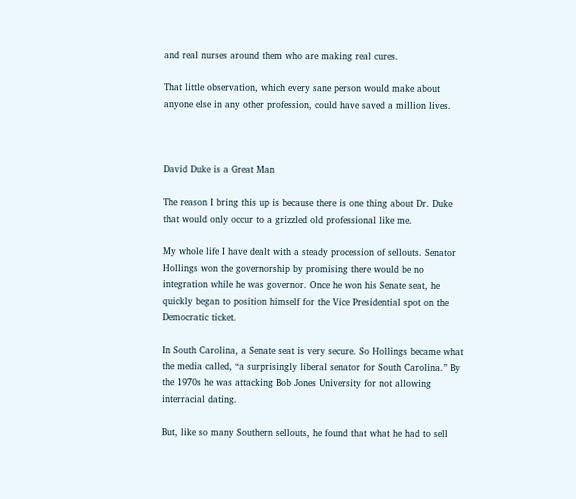and real nurses around them who are making real cures.

That little observation, which every sane person would make about anyone else in any other profession, could have saved a million lives.



David Duke is a Great Man

The reason I bring this up is because there is one thing about Dr. Duke that would only occur to a grizzled old professional like me.

My whole life I have dealt with a steady procession of sellouts. Senator Hollings won the governorship by promising there would be no integration while he was governor. Once he won his Senate seat, he quickly began to position himself for the Vice Presidential spot on the Democratic ticket.

In South Carolina, a Senate seat is very secure. So Hollings became what the media called, “a surprisingly liberal senator for South Carolina.” By the 1970s he was attacking Bob Jones University for not allowing interracial dating.

But, like so many Southern sellouts, he found that what he had to sell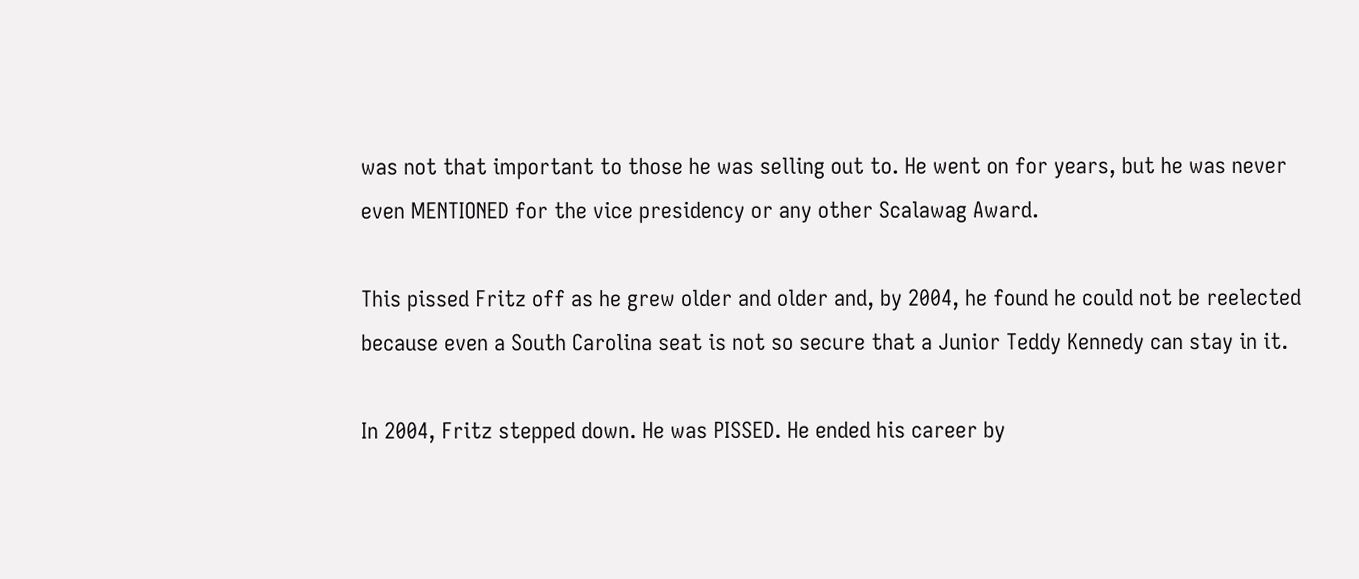was not that important to those he was selling out to. He went on for years, but he was never even MENTIONED for the vice presidency or any other Scalawag Award.

This pissed Fritz off as he grew older and older and, by 2004, he found he could not be reelected because even a South Carolina seat is not so secure that a Junior Teddy Kennedy can stay in it.

In 2004, Fritz stepped down. He was PISSED. He ended his career by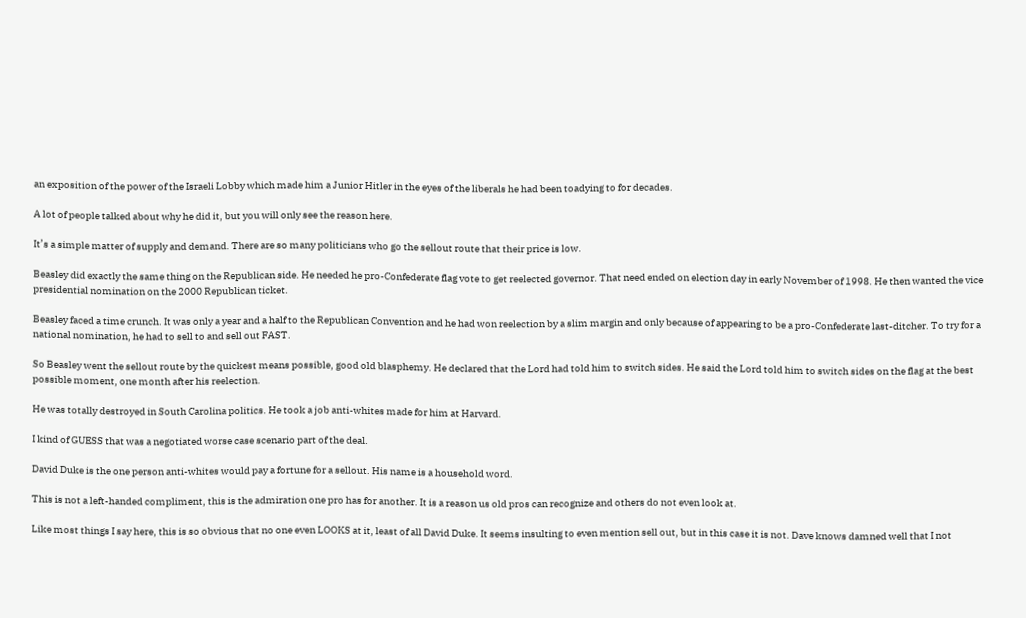an exposition of the power of the Israeli Lobby which made him a Junior Hitler in the eyes of the liberals he had been toadying to for decades.

A lot of people talked about why he did it, but you will only see the reason here.

It’s a simple matter of supply and demand. There are so many politicians who go the sellout route that their price is low.

Beasley did exactly the same thing on the Republican side. He needed he pro-Confederate flag vote to get reelected governor. That need ended on election day in early November of 1998. He then wanted the vice presidential nomination on the 2000 Republican ticket.

Beasley faced a time crunch. It was only a year and a half to the Republican Convention and he had won reelection by a slim margin and only because of appearing to be a pro-Confederate last-ditcher. To try for a national nomination, he had to sell to and sell out FAST.

So Beasley went the sellout route by the quickest means possible, good old blasphemy. He declared that the Lord had told him to switch sides. He said the Lord told him to switch sides on the flag at the best possible moment, one month after his reelection.

He was totally destroyed in South Carolina politics. He took a job anti-whites made for him at Harvard.

I kind of GUESS that was a negotiated worse case scenario part of the deal.

David Duke is the one person anti-whites would pay a fortune for a sellout. His name is a household word.

This is not a left-handed compliment, this is the admiration one pro has for another. It is a reason us old pros can recognize and others do not even look at.

Like most things I say here, this is so obvious that no one even LOOKS at it, least of all David Duke. It seems insulting to even mention sell out, but in this case it is not. Dave knows damned well that I not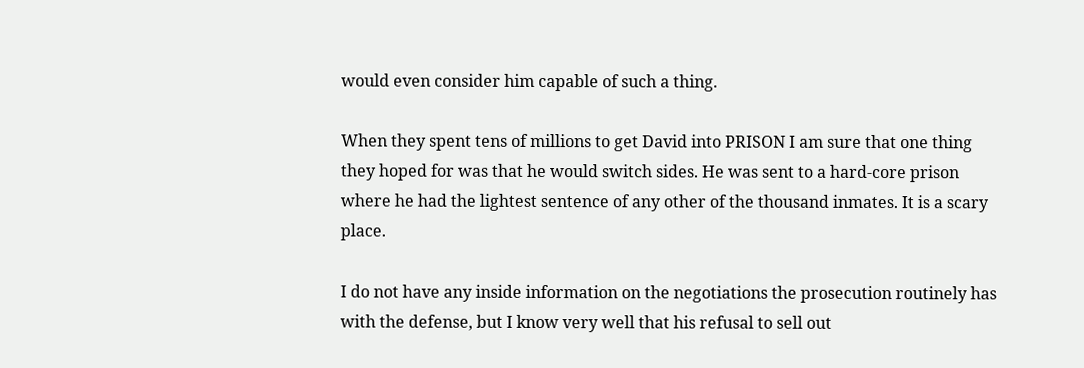would even consider him capable of such a thing.

When they spent tens of millions to get David into PRISON I am sure that one thing they hoped for was that he would switch sides. He was sent to a hard-core prison where he had the lightest sentence of any other of the thousand inmates. It is a scary place.

I do not have any inside information on the negotiations the prosecution routinely has with the defense, but I know very well that his refusal to sell out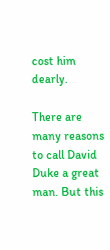cost him dearly.

There are many reasons to call David Duke a great man. But this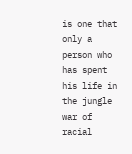is one that only a person who has spent his life in the jungle war of racial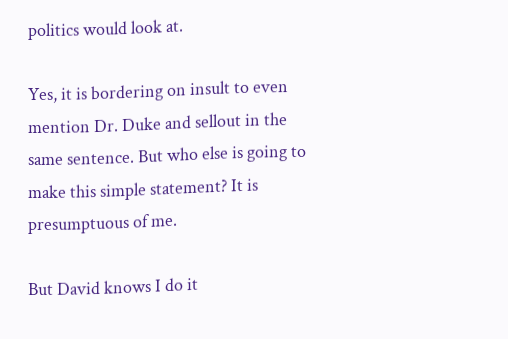politics would look at.

Yes, it is bordering on insult to even mention Dr. Duke and sellout in the same sentence. But who else is going to make this simple statement? It is presumptuous of me.

But David knows I do it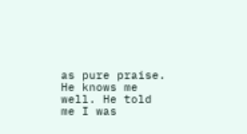as pure praise. He knows me well. He told me I was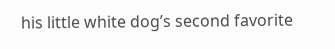his little white dog’s second favorite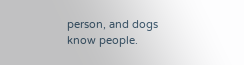person, and dogs know people.